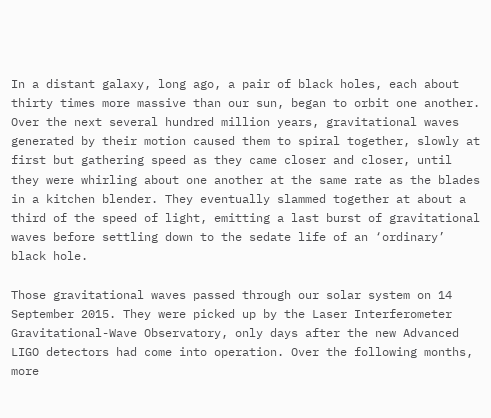In a distant galaxy, long ago, a pair of black holes, each about thirty times more massive than our sun, began to orbit one another. Over the next several hundred million years, gravitational waves generated by their motion caused them to spiral together, slowly at first but gathering speed as they came closer and closer, until they were whirling about one another at the same rate as the blades in a kitchen blender. They eventually slammed together at about a third of the speed of light, emitting a last burst of gravitational waves before settling down to the sedate life of an ‘ordinary’ black hole.

Those gravitational waves passed through our solar system on 14 September 2015. They were picked up by the Laser Interferometer Gravitational-Wave Observatory, only days after the new Advanced LIGO detectors had come into operation. Over the following months, more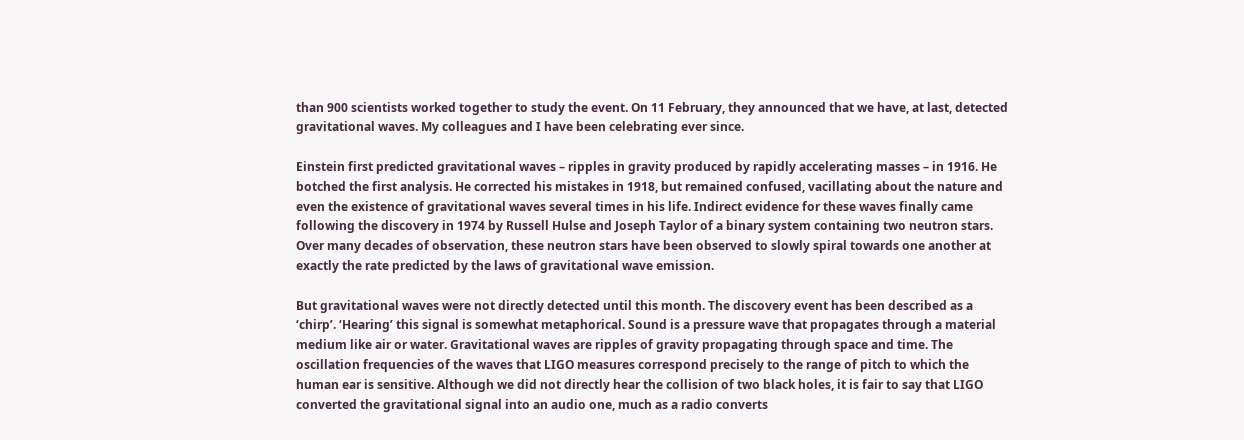than 900 scientists worked together to study the event. On 11 February, they announced that we have, at last, detected gravitational waves. My colleagues and I have been celebrating ever since.

Einstein first predicted gravitational waves – ripples in gravity produced by rapidly accelerating masses – in 1916. He botched the first analysis. He corrected his mistakes in 1918, but remained confused, vacillating about the nature and even the existence of gravitational waves several times in his life. Indirect evidence for these waves finally came following the discovery in 1974 by Russell Hulse and Joseph Taylor of a binary system containing two neutron stars. Over many decades of observation, these neutron stars have been observed to slowly spiral towards one another at exactly the rate predicted by the laws of gravitational wave emission.

But gravitational waves were not directly detected until this month. The discovery event has been described as a ‘chirp’. ‘Hearing’ this signal is somewhat metaphorical. Sound is a pressure wave that propagates through a material medium like air or water. Gravitational waves are ripples of gravity propagating through space and time. The oscillation frequencies of the waves that LIGO measures correspond precisely to the range of pitch to which the human ear is sensitive. Although we did not directly hear the collision of two black holes, it is fair to say that LIGO converted the gravitational signal into an audio one, much as a radio converts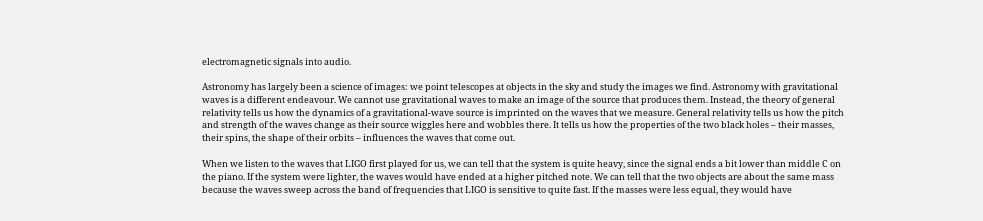electromagnetic signals into audio.

Astronomy has largely been a science of images: we point telescopes at objects in the sky and study the images we find. Astronomy with gravitational waves is a different endeavour. We cannot use gravitational waves to make an image of the source that produces them. Instead, the theory of general relativity tells us how the dynamics of a gravitational-wave source is imprinted on the waves that we measure. General relativity tells us how the pitch and strength of the waves change as their source wiggles here and wobbles there. It tells us how the properties of the two black holes – their masses, their spins, the shape of their orbits – influences the waves that come out.

When we listen to the waves that LIGO first played for us, we can tell that the system is quite heavy, since the signal ends a bit lower than middle C on the piano. If the system were lighter, the waves would have ended at a higher pitched note. We can tell that the two objects are about the same mass because the waves sweep across the band of frequencies that LIGO is sensitive to quite fast. If the masses were less equal, they would have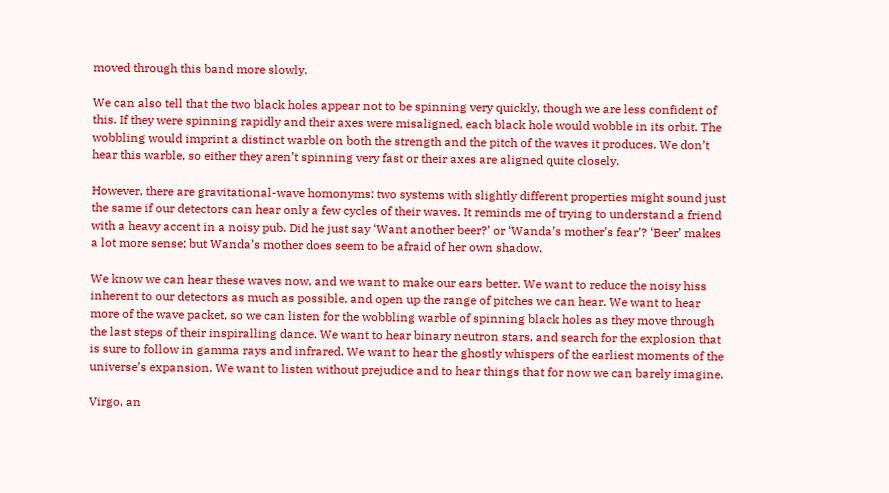moved through this band more slowly.

We can also tell that the two black holes appear not to be spinning very quickly, though we are less confident of this. If they were spinning rapidly and their axes were misaligned, each black hole would wobble in its orbit. The wobbling would imprint a distinct warble on both the strength and the pitch of the waves it produces. We don’t hear this warble, so either they aren’t spinning very fast or their axes are aligned quite closely.

However, there are gravitational-wave homonyms: two systems with slightly different properties might sound just the same if our detectors can hear only a few cycles of their waves. It reminds me of trying to understand a friend with a heavy accent in a noisy pub. Did he just say ‘Want another beer?’ or ‘Wanda’s mother’s fear’? ‘Beer’ makes a lot more sense; but Wanda’s mother does seem to be afraid of her own shadow.

We know we can hear these waves now, and we want to make our ears better. We want to reduce the noisy hiss inherent to our detectors as much as possible, and open up the range of pitches we can hear. We want to hear more of the wave packet, so we can listen for the wobbling warble of spinning black holes as they move through the last steps of their inspiralling dance. We want to hear binary neutron stars, and search for the explosion that is sure to follow in gamma rays and infrared. We want to hear the ghostly whispers of the earliest moments of the universe’s expansion. We want to listen without prejudice and to hear things that for now we can barely imagine.

Virgo, an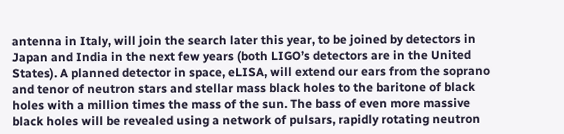antenna in Italy, will join the search later this year, to be joined by detectors in Japan and India in the next few years (both LIGO’s detectors are in the United States). A planned detector in space, eLISA, will extend our ears from the soprano and tenor of neutron stars and stellar mass black holes to the baritone of black holes with a million times the mass of the sun. The bass of even more massive black holes will be revealed using a network of pulsars, rapidly rotating neutron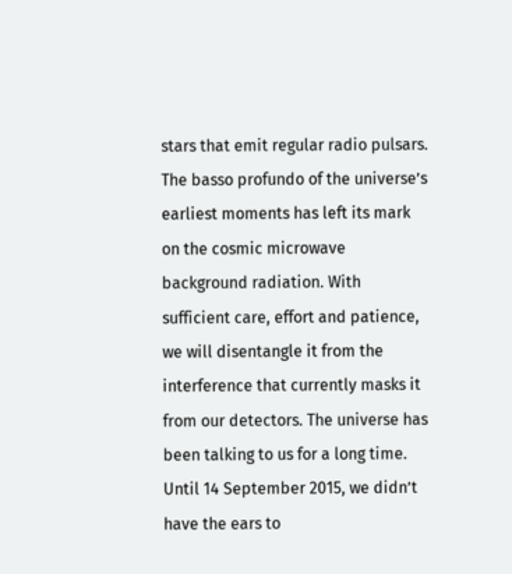stars that emit regular radio pulsars. The basso profundo of the universe’s earliest moments has left its mark on the cosmic microwave background radiation. With sufficient care, effort and patience, we will disentangle it from the interference that currently masks it from our detectors. The universe has been talking to us for a long time. Until 14 September 2015, we didn’t have the ears to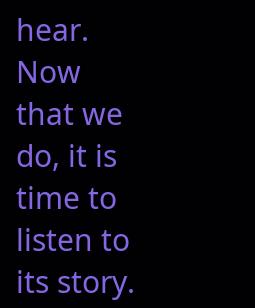hear. Now that we do, it is time to listen to its story.